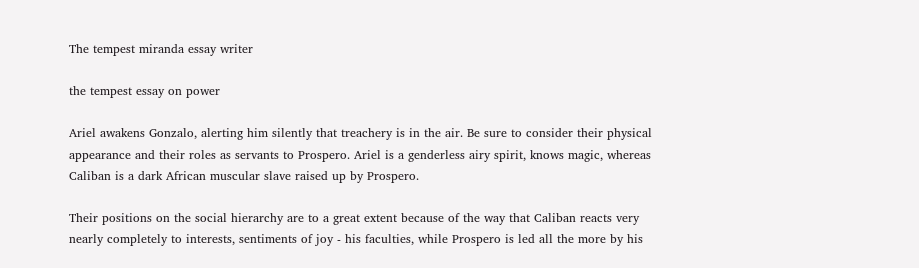The tempest miranda essay writer

the tempest essay on power

Ariel awakens Gonzalo, alerting him silently that treachery is in the air. Be sure to consider their physical appearance and their roles as servants to Prospero. Ariel is a genderless airy spirit, knows magic, whereas Caliban is a dark African muscular slave raised up by Prospero.

Their positions on the social hierarchy are to a great extent because of the way that Caliban reacts very nearly completely to interests, sentiments of joy - his faculties, while Prospero is led all the more by his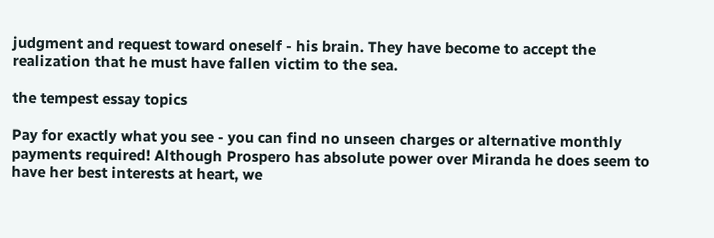judgment and request toward oneself - his brain. They have become to accept the realization that he must have fallen victim to the sea.

the tempest essay topics

Pay for exactly what you see - you can find no unseen charges or alternative monthly payments required! Although Prospero has absolute power over Miranda he does seem to have her best interests at heart, we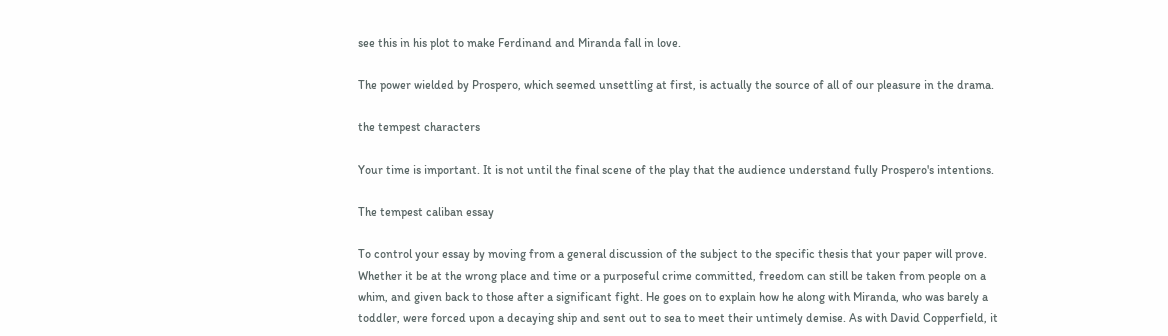see this in his plot to make Ferdinand and Miranda fall in love.

The power wielded by Prospero, which seemed unsettling at first, is actually the source of all of our pleasure in the drama.

the tempest characters

Your time is important. It is not until the final scene of the play that the audience understand fully Prospero's intentions.

The tempest caliban essay

To control your essay by moving from a general discussion of the subject to the specific thesis that your paper will prove. Whether it be at the wrong place and time or a purposeful crime committed, freedom can still be taken from people on a whim, and given back to those after a significant fight. He goes on to explain how he along with Miranda, who was barely a toddler, were forced upon a decaying ship and sent out to sea to meet their untimely demise. As with David Copperfield, it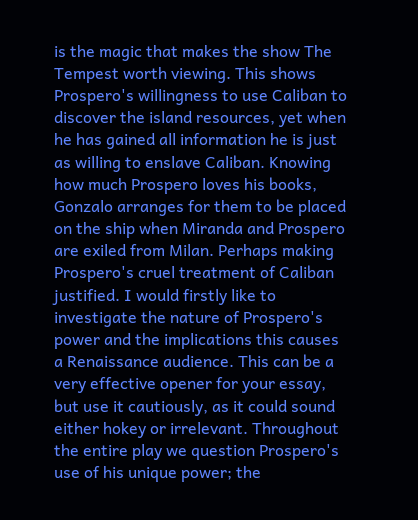is the magic that makes the show The Tempest worth viewing. This shows Prospero's willingness to use Caliban to discover the island resources, yet when he has gained all information he is just as willing to enslave Caliban. Knowing how much Prospero loves his books, Gonzalo arranges for them to be placed on the ship when Miranda and Prospero are exiled from Milan. Perhaps making Prospero's cruel treatment of Caliban justified. I would firstly like to investigate the nature of Prospero's power and the implications this causes a Renaissance audience. This can be a very effective opener for your essay, but use it cautiously, as it could sound either hokey or irrelevant. Throughout the entire play we question Prospero's use of his unique power; the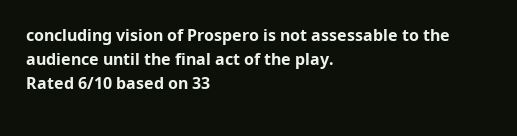concluding vision of Prospero is not assessable to the audience until the final act of the play.
Rated 6/10 based on 33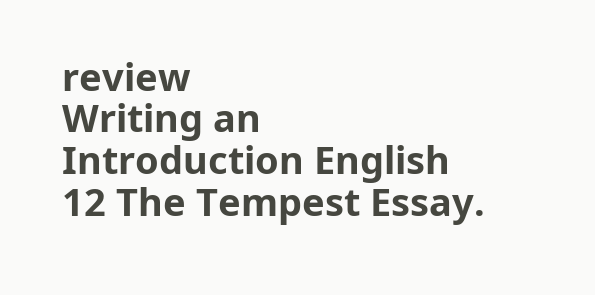review
Writing an Introduction English 12 The Tempest Essay.